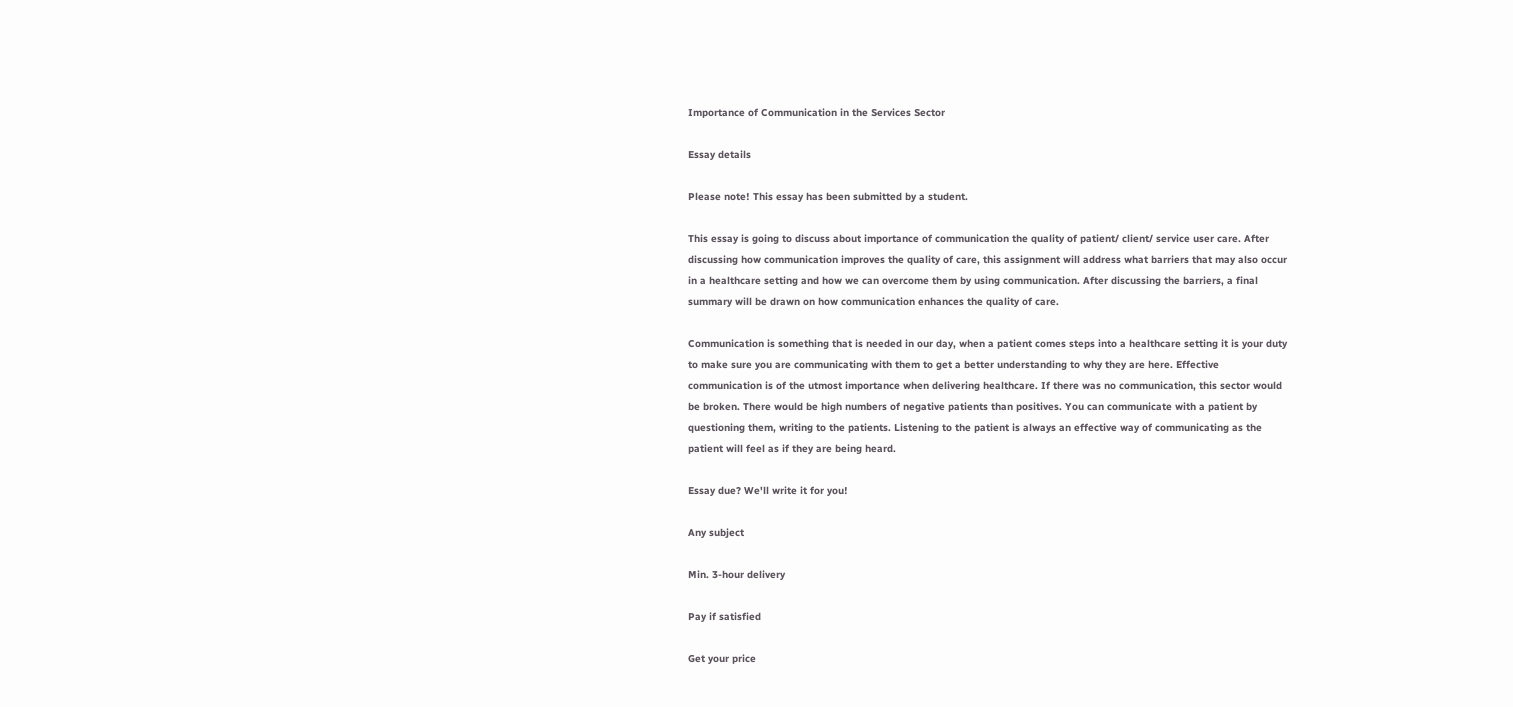Importance of Communication in the Services Sector

Essay details

Please note! This essay has been submitted by a student.

This essay is going to discuss about importance of communication the quality of patient/ client/ service user care. After discussing how communication improves the quality of care, this assignment will address what barriers that may also occur in a healthcare setting and how we can overcome them by using communication. After discussing the barriers, a final summary will be drawn on how communication enhances the quality of care.

Communication is something that is needed in our day, when a patient comes steps into a healthcare setting it is your duty to make sure you are communicating with them to get a better understanding to why they are here. Effective communication is of the utmost importance when delivering healthcare. If there was no communication, this sector would be broken. There would be high numbers of negative patients than positives. You can communicate with a patient by questioning them, writing to the patients. Listening to the patient is always an effective way of communicating as the patient will feel as if they are being heard.

Essay due? We'll write it for you!

Any subject

Min. 3-hour delivery

Pay if satisfied

Get your price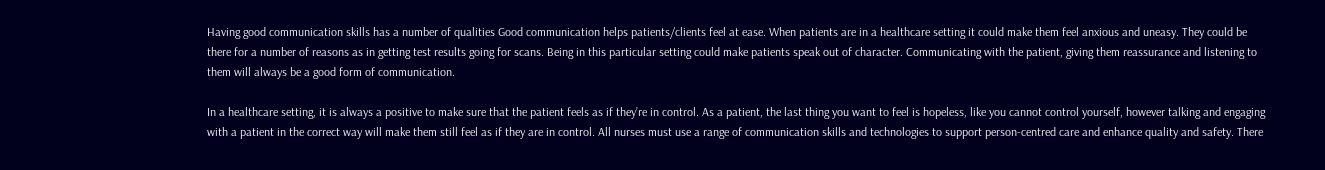Having good communication skills has a number of qualities Good communication helps patients/clients feel at ease. When patients are in a healthcare setting it could make them feel anxious and uneasy. They could be there for a number of reasons as in getting test results going for scans. Being in this particular setting could make patients speak out of character. Communicating with the patient, giving them reassurance and listening to them will always be a good form of communication.

In a healthcare setting, it is always a positive to make sure that the patient feels as if they’re in control. As a patient, the last thing you want to feel is hopeless, like you cannot control yourself, however talking and engaging with a patient in the correct way will make them still feel as if they are in control. All nurses must use a range of communication skills and technologies to support person-centred care and enhance quality and safety. There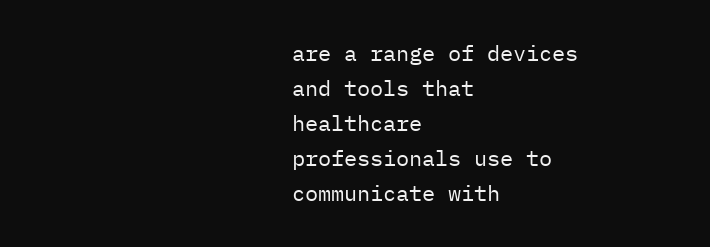are a range of devices and tools that healthcare professionals use to communicate with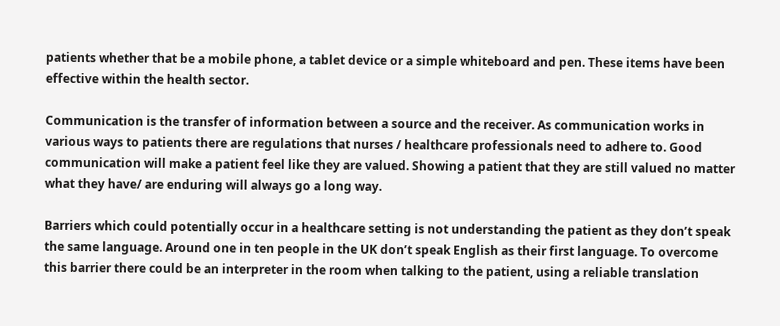patients whether that be a mobile phone, a tablet device or a simple whiteboard and pen. These items have been effective within the health sector.

Communication is the transfer of information between a source and the receiver. As communication works in various ways to patients there are regulations that nurses / healthcare professionals need to adhere to. Good communication will make a patient feel like they are valued. Showing a patient that they are still valued no matter what they have/ are enduring will always go a long way.

Barriers which could potentially occur in a healthcare setting is not understanding the patient as they don’t speak the same language. Around one in ten people in the UK don’t speak English as their first language. To overcome this barrier there could be an interpreter in the room when talking to the patient, using a reliable translation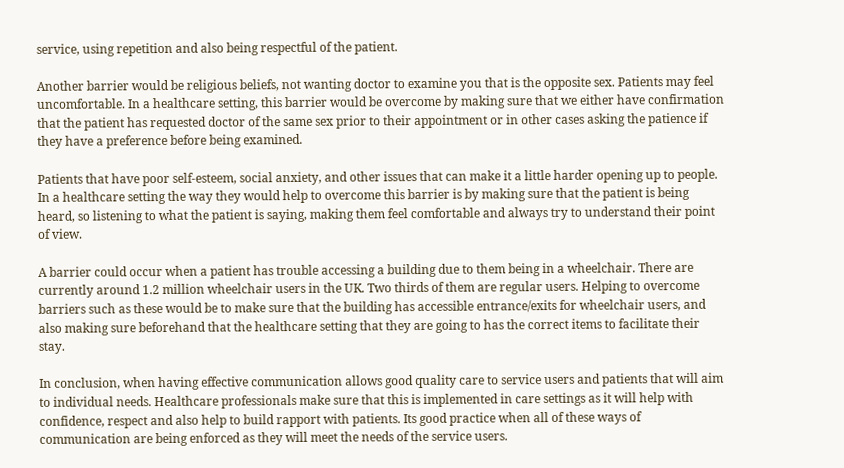service, using repetition and also being respectful of the patient.

Another barrier would be religious beliefs, not wanting doctor to examine you that is the opposite sex. Patients may feel uncomfortable. In a healthcare setting, this barrier would be overcome by making sure that we either have confirmation that the patient has requested doctor of the same sex prior to their appointment or in other cases asking the patience if they have a preference before being examined.

Patients that have poor self-esteem, social anxiety, and other issues that can make it a little harder opening up to people. In a healthcare setting the way they would help to overcome this barrier is by making sure that the patient is being heard, so listening to what the patient is saying, making them feel comfortable and always try to understand their point of view.

A barrier could occur when a patient has trouble accessing a building due to them being in a wheelchair. There are currently around 1.2 million wheelchair users in the UK. Two thirds of them are regular users. Helping to overcome barriers such as these would be to make sure that the building has accessible entrance/exits for wheelchair users, and also making sure beforehand that the healthcare setting that they are going to has the correct items to facilitate their stay.

In conclusion, when having effective communication allows good quality care to service users and patients that will aim to individual needs. Healthcare professionals make sure that this is implemented in care settings as it will help with confidence, respect and also help to build rapport with patients. Its good practice when all of these ways of communication are being enforced as they will meet the needs of the service users.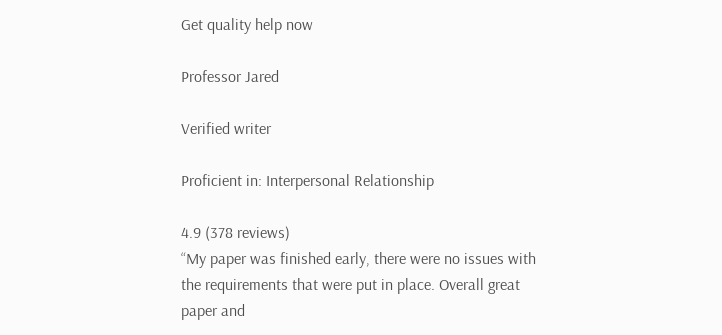Get quality help now

Professor Jared

Verified writer

Proficient in: Interpersonal Relationship

4.9 (378 reviews)
“My paper was finished early, there were no issues with the requirements that were put in place. Overall great paper and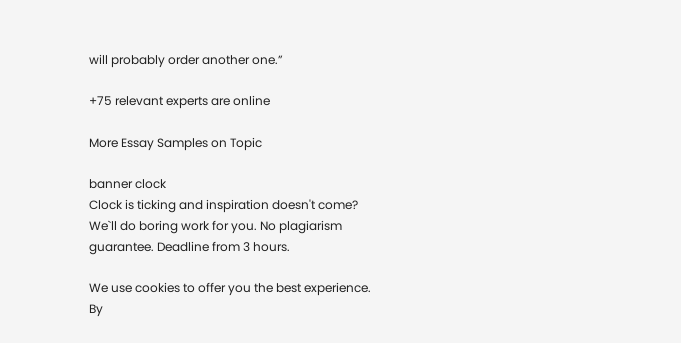will probably order another one.”

+75 relevant experts are online

More Essay Samples on Topic

banner clock
Clock is ticking and inspiration doesn't come?
We`ll do boring work for you. No plagiarism guarantee. Deadline from 3 hours.

We use cookies to offer you the best experience. By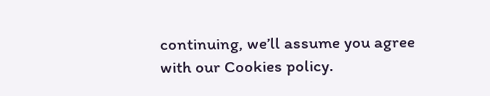continuing, we’ll assume you agree with our Cookies policy.